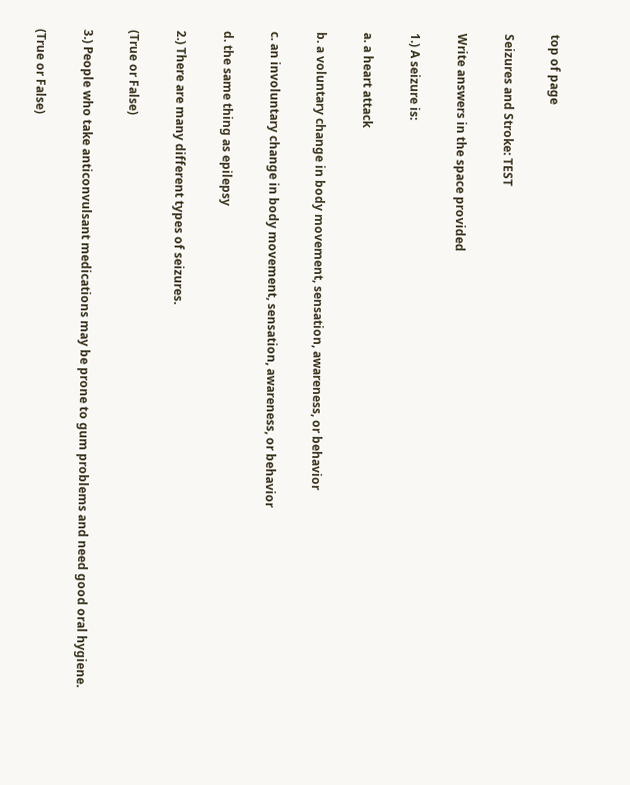top of page

Seizures and Stroke: TEST

Write answers in the space provided

1.) A seizure is:

a. a heart attack

b. a voluntary change in body movement, sensation, awareness, or behavior

c. an involuntary change in body movement, sensation, awareness, or behavior

d. the same thing as epilepsy

2.) There are many different types of seizures.

(True or False)

3.) People who take anticonvulsant medications may be prone to gum problems and need good oral hygiene.

(True or False)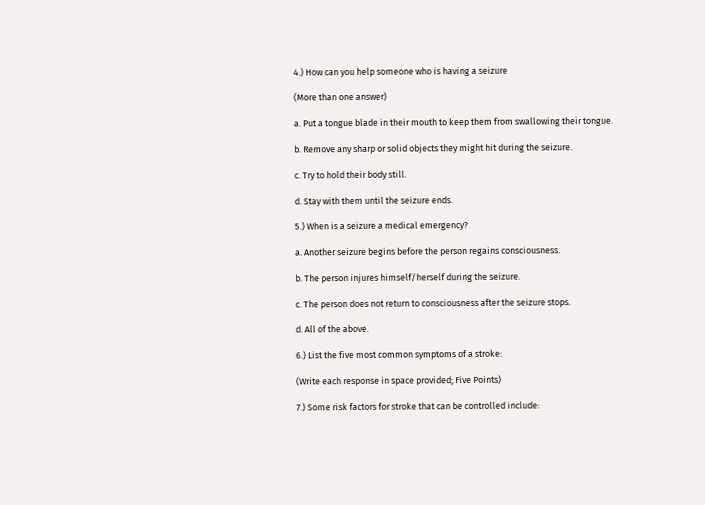4.) How can you help someone who is having a seizure

(More than one answer)

a. Put a tongue blade in their mouth to keep them from swallowing their tongue.

b. Remove any sharp or solid objects they might hit during the seizure.

c. Try to hold their body still.

d. Stay with them until the seizure ends.

5.) When is a seizure a medical emergency?

a. Another seizure begins before the person regains consciousness.

b. The person injures himself/herself during the seizure.

c. The person does not return to consciousness after the seizure stops.

d. All of the above.

6.) List the five most common symptoms of a stroke:

(Write each response in space provided; Five Points)

7.) Some risk factors for stroke that can be controlled include: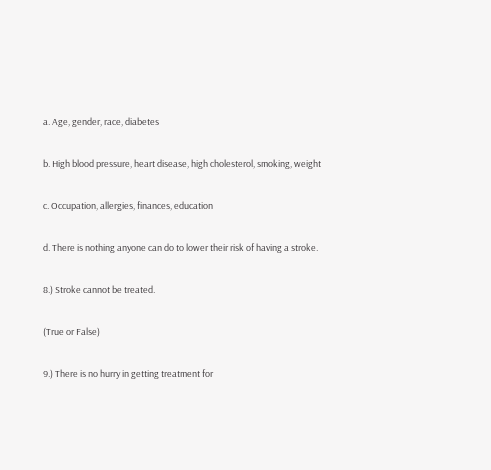a. Age, gender, race, diabetes

b. High blood pressure, heart disease, high cholesterol, smoking, weight

c. Occupation, allergies, finances, education

d. There is nothing anyone can do to lower their risk of having a stroke.

8.) Stroke cannot be treated.

(True or False)

9.) There is no hurry in getting treatment for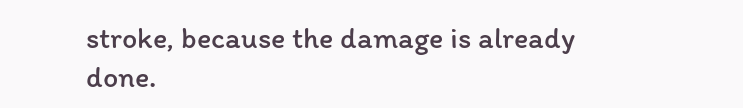stroke, because the damage is already done.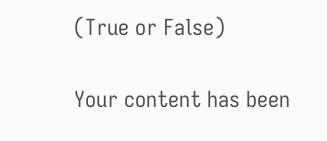(True or False)

Your content has been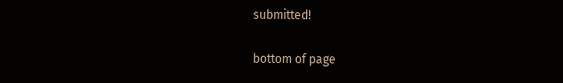submitted!

bottom of page